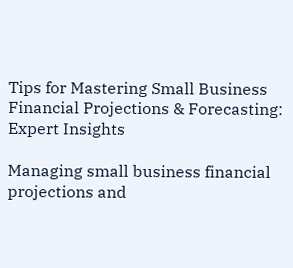Tips for Mastering Small Business Financial Projections & Forecasting: Expert Insights

Managing small business financial projections and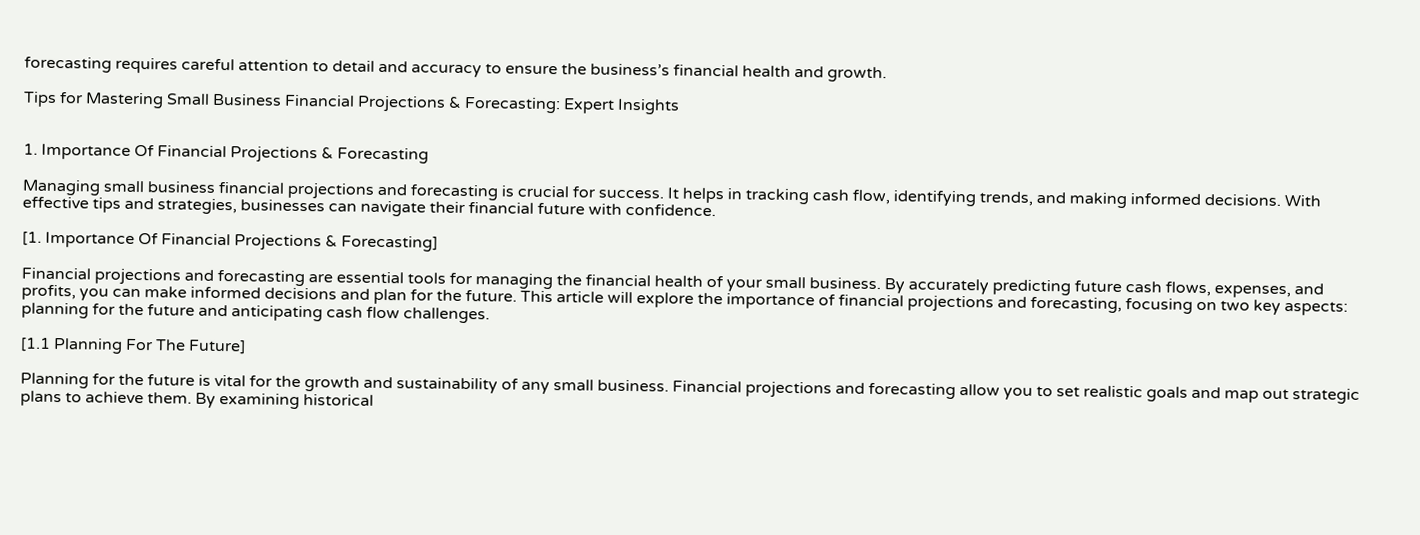forecasting requires careful attention to detail and accuracy to ensure the business’s financial health and growth.

Tips for Mastering Small Business Financial Projections & Forecasting: Expert Insights


1. Importance Of Financial Projections & Forecasting

Managing small business financial projections and forecasting is crucial for success. It helps in tracking cash flow, identifying trends, and making informed decisions. With effective tips and strategies, businesses can navigate their financial future with confidence.

[1. Importance Of Financial Projections & Forecasting]

Financial projections and forecasting are essential tools for managing the financial health of your small business. By accurately predicting future cash flows, expenses, and profits, you can make informed decisions and plan for the future. This article will explore the importance of financial projections and forecasting, focusing on two key aspects: planning for the future and anticipating cash flow challenges.

[1.1 Planning For The Future]

Planning for the future is vital for the growth and sustainability of any small business. Financial projections and forecasting allow you to set realistic goals and map out strategic plans to achieve them. By examining historical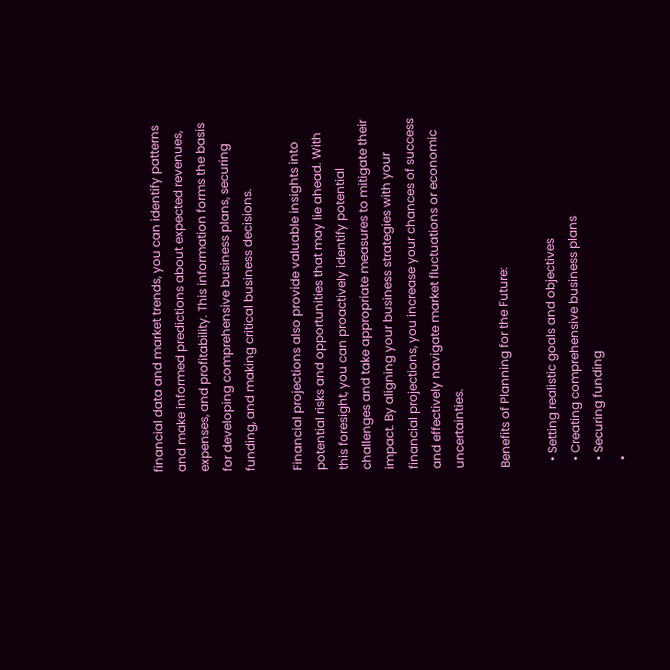financial data and market trends, you can identify patterns and make informed predictions about expected revenues, expenses, and profitability. This information forms the basis for developing comprehensive business plans, securing funding, and making critical business decisions.

Financial projections also provide valuable insights into potential risks and opportunities that may lie ahead. With this foresight, you can proactively identify potential challenges and take appropriate measures to mitigate their impact. By aligning your business strategies with your financial projections, you increase your chances of success and effectively navigate market fluctuations or economic uncertainties.

Benefits of Planning for the Future:

  • Setting realistic goals and objectives
  • Creating comprehensive business plans
  • Securing funding
  •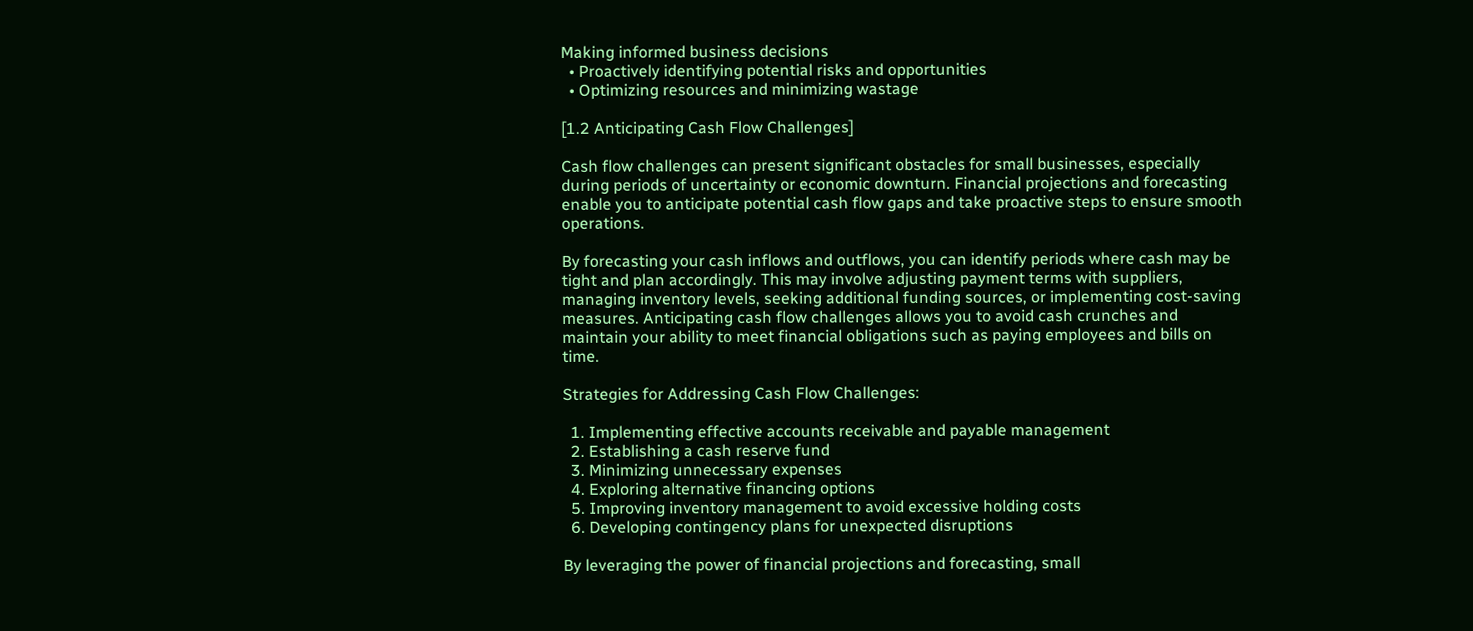Making informed business decisions
  • Proactively identifying potential risks and opportunities
  • Optimizing resources and minimizing wastage

[1.2 Anticipating Cash Flow Challenges]

Cash flow challenges can present significant obstacles for small businesses, especially during periods of uncertainty or economic downturn. Financial projections and forecasting enable you to anticipate potential cash flow gaps and take proactive steps to ensure smooth operations.

By forecasting your cash inflows and outflows, you can identify periods where cash may be tight and plan accordingly. This may involve adjusting payment terms with suppliers, managing inventory levels, seeking additional funding sources, or implementing cost-saving measures. Anticipating cash flow challenges allows you to avoid cash crunches and maintain your ability to meet financial obligations such as paying employees and bills on time.

Strategies for Addressing Cash Flow Challenges:

  1. Implementing effective accounts receivable and payable management
  2. Establishing a cash reserve fund
  3. Minimizing unnecessary expenses
  4. Exploring alternative financing options
  5. Improving inventory management to avoid excessive holding costs
  6. Developing contingency plans for unexpected disruptions

By leveraging the power of financial projections and forecasting, small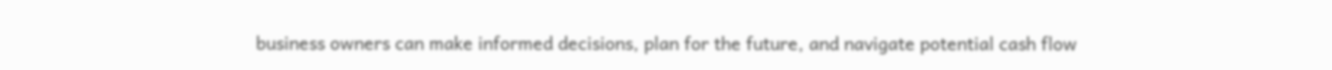business owners can make informed decisions, plan for the future, and navigate potential cash flow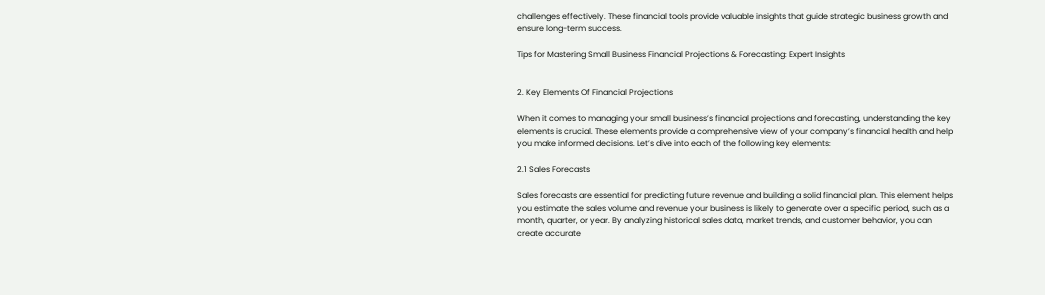challenges effectively. These financial tools provide valuable insights that guide strategic business growth and ensure long-term success.

Tips for Mastering Small Business Financial Projections & Forecasting: Expert Insights


2. Key Elements Of Financial Projections

When it comes to managing your small business’s financial projections and forecasting, understanding the key elements is crucial. These elements provide a comprehensive view of your company’s financial health and help you make informed decisions. Let’s dive into each of the following key elements:

2.1 Sales Forecasts

Sales forecasts are essential for predicting future revenue and building a solid financial plan. This element helps you estimate the sales volume and revenue your business is likely to generate over a specific period, such as a month, quarter, or year. By analyzing historical sales data, market trends, and customer behavior, you can create accurate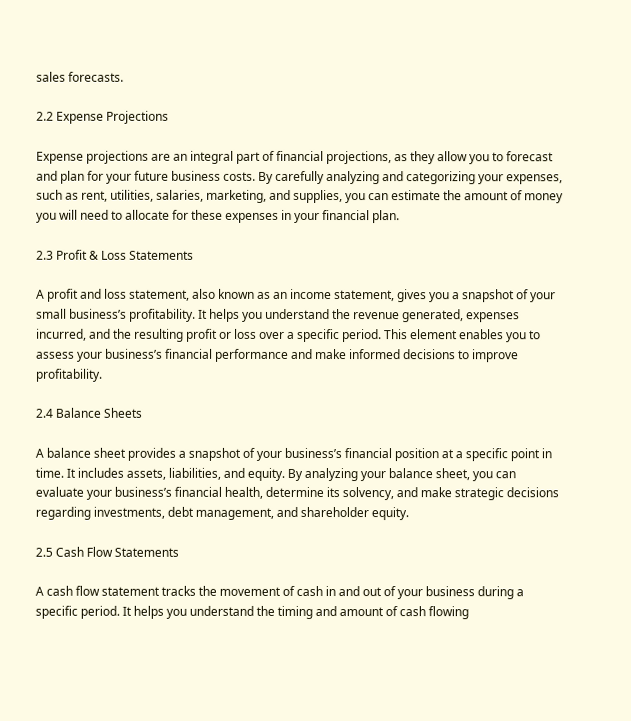sales forecasts.

2.2 Expense Projections

Expense projections are an integral part of financial projections, as they allow you to forecast and plan for your future business costs. By carefully analyzing and categorizing your expenses, such as rent, utilities, salaries, marketing, and supplies, you can estimate the amount of money you will need to allocate for these expenses in your financial plan.

2.3 Profit & Loss Statements

A profit and loss statement, also known as an income statement, gives you a snapshot of your small business’s profitability. It helps you understand the revenue generated, expenses incurred, and the resulting profit or loss over a specific period. This element enables you to assess your business’s financial performance and make informed decisions to improve profitability.

2.4 Balance Sheets

A balance sheet provides a snapshot of your business’s financial position at a specific point in time. It includes assets, liabilities, and equity. By analyzing your balance sheet, you can evaluate your business’s financial health, determine its solvency, and make strategic decisions regarding investments, debt management, and shareholder equity.

2.5 Cash Flow Statements

A cash flow statement tracks the movement of cash in and out of your business during a specific period. It helps you understand the timing and amount of cash flowing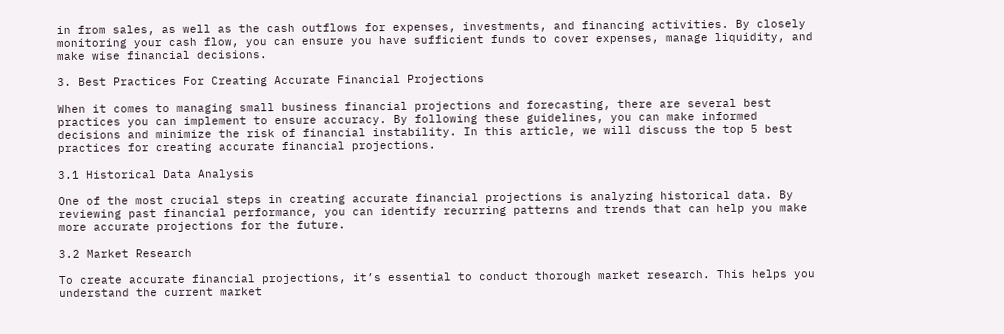in from sales, as well as the cash outflows for expenses, investments, and financing activities. By closely monitoring your cash flow, you can ensure you have sufficient funds to cover expenses, manage liquidity, and make wise financial decisions.

3. Best Practices For Creating Accurate Financial Projections

When it comes to managing small business financial projections and forecasting, there are several best practices you can implement to ensure accuracy. By following these guidelines, you can make informed decisions and minimize the risk of financial instability. In this article, we will discuss the top 5 best practices for creating accurate financial projections.

3.1 Historical Data Analysis

One of the most crucial steps in creating accurate financial projections is analyzing historical data. By reviewing past financial performance, you can identify recurring patterns and trends that can help you make more accurate projections for the future.

3.2 Market Research

To create accurate financial projections, it’s essential to conduct thorough market research. This helps you understand the current market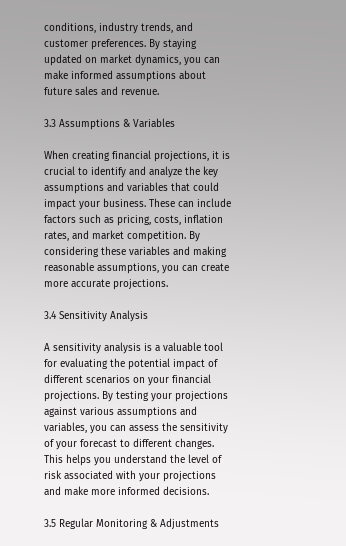conditions, industry trends, and customer preferences. By staying updated on market dynamics, you can make informed assumptions about future sales and revenue.

3.3 Assumptions & Variables

When creating financial projections, it is crucial to identify and analyze the key assumptions and variables that could impact your business. These can include factors such as pricing, costs, inflation rates, and market competition. By considering these variables and making reasonable assumptions, you can create more accurate projections.

3.4 Sensitivity Analysis

A sensitivity analysis is a valuable tool for evaluating the potential impact of different scenarios on your financial projections. By testing your projections against various assumptions and variables, you can assess the sensitivity of your forecast to different changes. This helps you understand the level of risk associated with your projections and make more informed decisions.

3.5 Regular Monitoring & Adjustments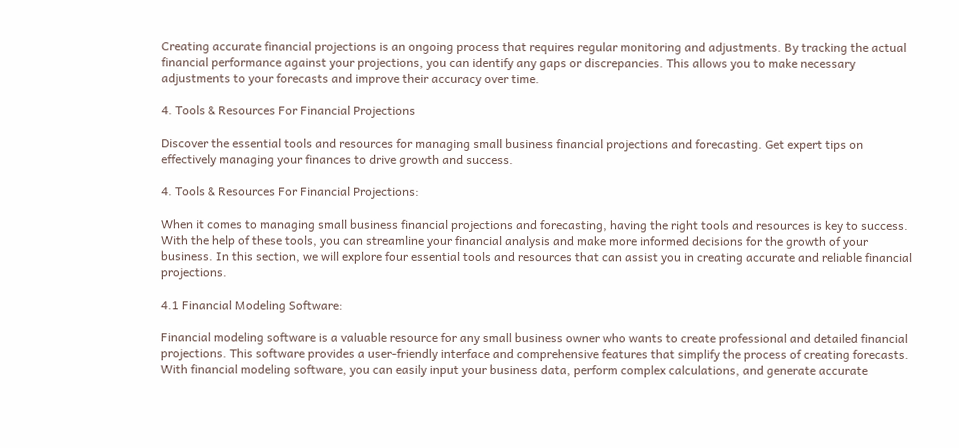Creating accurate financial projections is an ongoing process that requires regular monitoring and adjustments. By tracking the actual financial performance against your projections, you can identify any gaps or discrepancies. This allows you to make necessary adjustments to your forecasts and improve their accuracy over time.

4. Tools & Resources For Financial Projections

Discover the essential tools and resources for managing small business financial projections and forecasting. Get expert tips on effectively managing your finances to drive growth and success.

4. Tools & Resources For Financial Projections:

When it comes to managing small business financial projections and forecasting, having the right tools and resources is key to success. With the help of these tools, you can streamline your financial analysis and make more informed decisions for the growth of your business. In this section, we will explore four essential tools and resources that can assist you in creating accurate and reliable financial projections.

4.1 Financial Modeling Software:

Financial modeling software is a valuable resource for any small business owner who wants to create professional and detailed financial projections. This software provides a user-friendly interface and comprehensive features that simplify the process of creating forecasts. With financial modeling software, you can easily input your business data, perform complex calculations, and generate accurate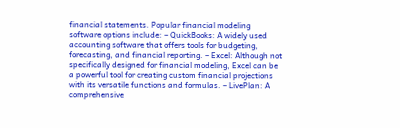financial statements. Popular financial modeling software options include: – QuickBooks: A widely used accounting software that offers tools for budgeting, forecasting, and financial reporting. – Excel: Although not specifically designed for financial modeling, Excel can be a powerful tool for creating custom financial projections with its versatile functions and formulas. – LivePlan: A comprehensive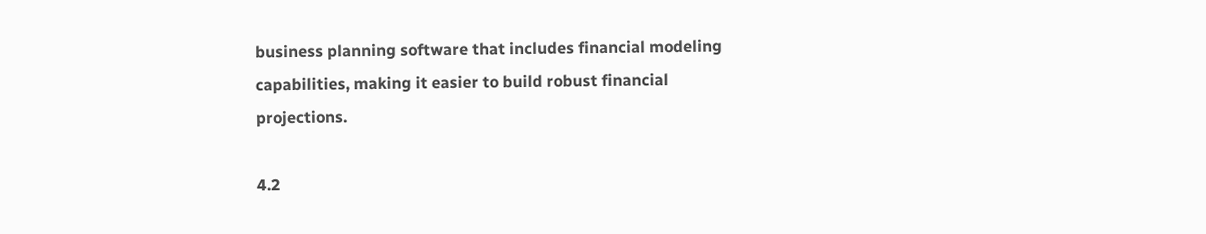business planning software that includes financial modeling capabilities, making it easier to build robust financial projections.

4.2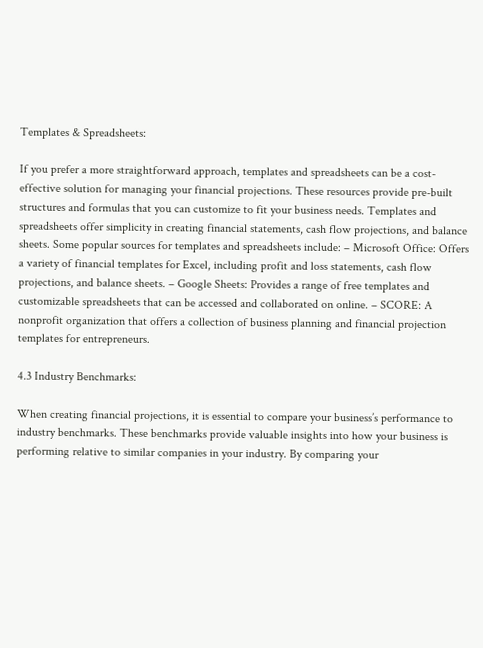Templates & Spreadsheets:

If you prefer a more straightforward approach, templates and spreadsheets can be a cost-effective solution for managing your financial projections. These resources provide pre-built structures and formulas that you can customize to fit your business needs. Templates and spreadsheets offer simplicity in creating financial statements, cash flow projections, and balance sheets. Some popular sources for templates and spreadsheets include: – Microsoft Office: Offers a variety of financial templates for Excel, including profit and loss statements, cash flow projections, and balance sheets. – Google Sheets: Provides a range of free templates and customizable spreadsheets that can be accessed and collaborated on online. – SCORE: A nonprofit organization that offers a collection of business planning and financial projection templates for entrepreneurs.

4.3 Industry Benchmarks:

When creating financial projections, it is essential to compare your business’s performance to industry benchmarks. These benchmarks provide valuable insights into how your business is performing relative to similar companies in your industry. By comparing your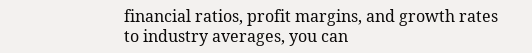financial ratios, profit margins, and growth rates to industry averages, you can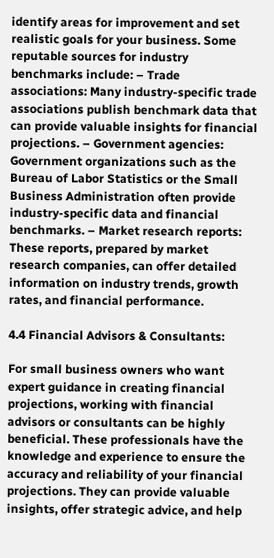identify areas for improvement and set realistic goals for your business. Some reputable sources for industry benchmarks include: – Trade associations: Many industry-specific trade associations publish benchmark data that can provide valuable insights for financial projections. – Government agencies: Government organizations such as the Bureau of Labor Statistics or the Small Business Administration often provide industry-specific data and financial benchmarks. – Market research reports: These reports, prepared by market research companies, can offer detailed information on industry trends, growth rates, and financial performance.

4.4 Financial Advisors & Consultants:

For small business owners who want expert guidance in creating financial projections, working with financial advisors or consultants can be highly beneficial. These professionals have the knowledge and experience to ensure the accuracy and reliability of your financial projections. They can provide valuable insights, offer strategic advice, and help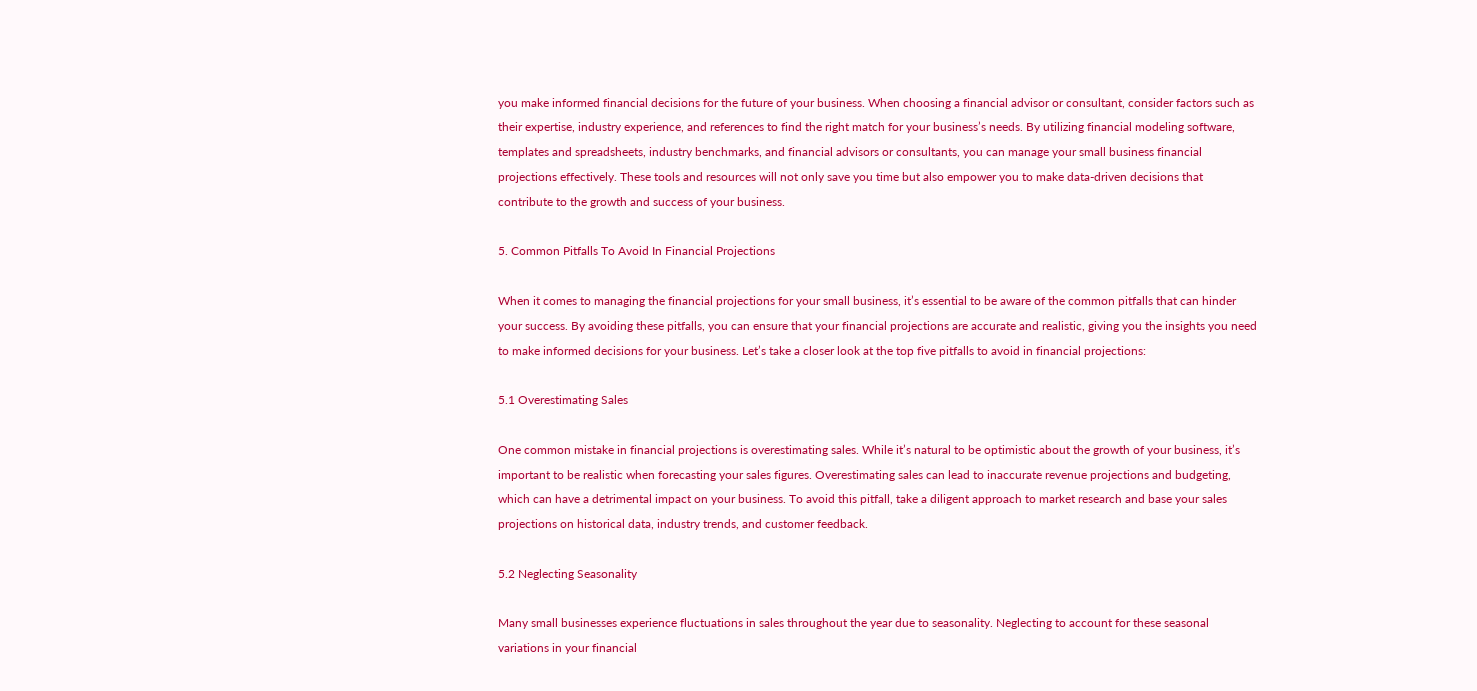you make informed financial decisions for the future of your business. When choosing a financial advisor or consultant, consider factors such as their expertise, industry experience, and references to find the right match for your business’s needs. By utilizing financial modeling software, templates and spreadsheets, industry benchmarks, and financial advisors or consultants, you can manage your small business financial projections effectively. These tools and resources will not only save you time but also empower you to make data-driven decisions that contribute to the growth and success of your business.

5. Common Pitfalls To Avoid In Financial Projections

When it comes to managing the financial projections for your small business, it’s essential to be aware of the common pitfalls that can hinder your success. By avoiding these pitfalls, you can ensure that your financial projections are accurate and realistic, giving you the insights you need to make informed decisions for your business. Let’s take a closer look at the top five pitfalls to avoid in financial projections:

5.1 Overestimating Sales

One common mistake in financial projections is overestimating sales. While it’s natural to be optimistic about the growth of your business, it’s important to be realistic when forecasting your sales figures. Overestimating sales can lead to inaccurate revenue projections and budgeting, which can have a detrimental impact on your business. To avoid this pitfall, take a diligent approach to market research and base your sales projections on historical data, industry trends, and customer feedback.

5.2 Neglecting Seasonality

Many small businesses experience fluctuations in sales throughout the year due to seasonality. Neglecting to account for these seasonal variations in your financial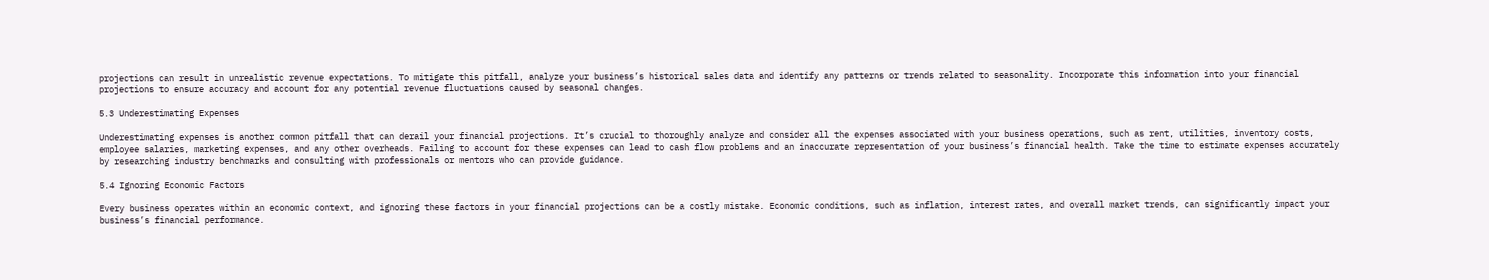projections can result in unrealistic revenue expectations. To mitigate this pitfall, analyze your business’s historical sales data and identify any patterns or trends related to seasonality. Incorporate this information into your financial projections to ensure accuracy and account for any potential revenue fluctuations caused by seasonal changes.

5.3 Underestimating Expenses

Underestimating expenses is another common pitfall that can derail your financial projections. It’s crucial to thoroughly analyze and consider all the expenses associated with your business operations, such as rent, utilities, inventory costs, employee salaries, marketing expenses, and any other overheads. Failing to account for these expenses can lead to cash flow problems and an inaccurate representation of your business’s financial health. Take the time to estimate expenses accurately by researching industry benchmarks and consulting with professionals or mentors who can provide guidance.

5.4 Ignoring Economic Factors

Every business operates within an economic context, and ignoring these factors in your financial projections can be a costly mistake. Economic conditions, such as inflation, interest rates, and overall market trends, can significantly impact your business’s financial performance.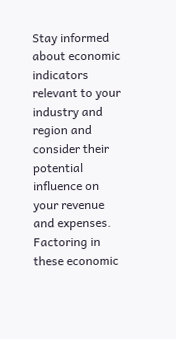Stay informed about economic indicators relevant to your industry and region and consider their potential influence on your revenue and expenses. Factoring in these economic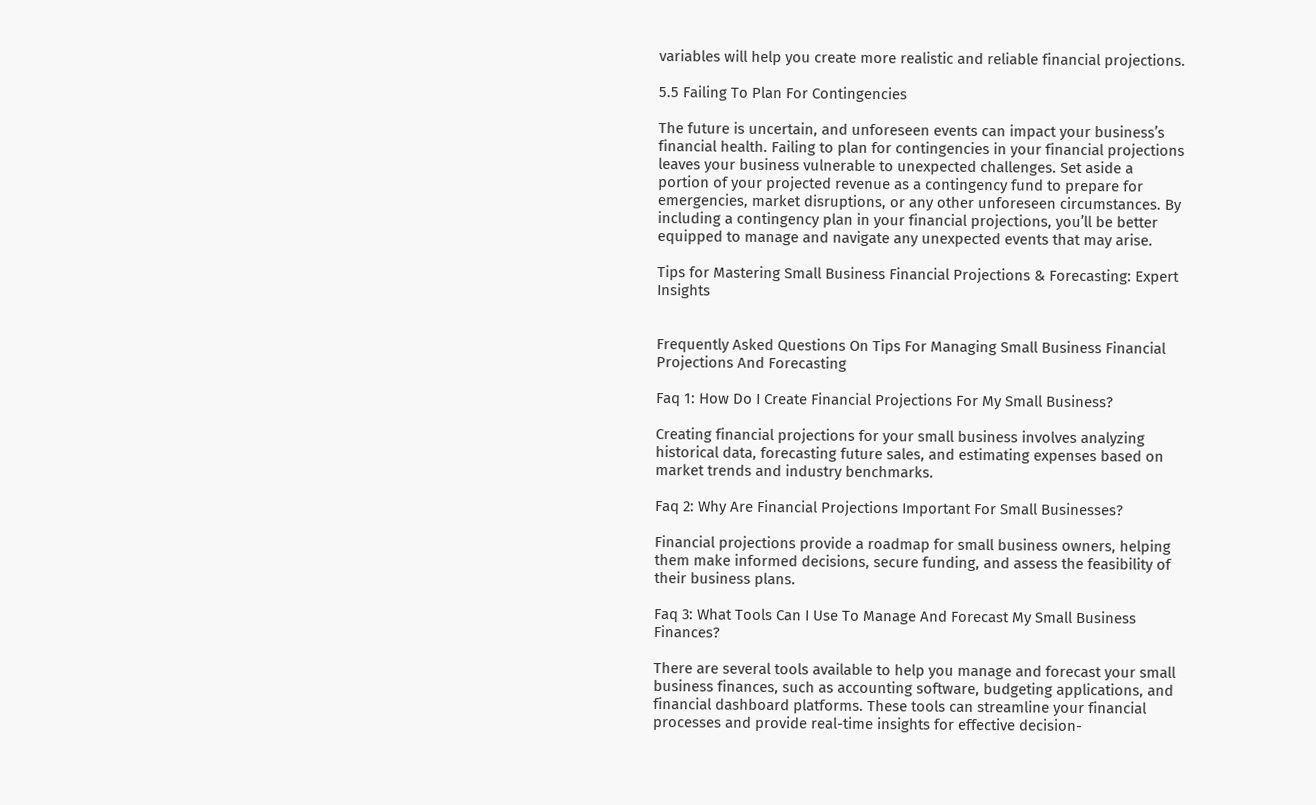variables will help you create more realistic and reliable financial projections.

5.5 Failing To Plan For Contingencies

The future is uncertain, and unforeseen events can impact your business’s financial health. Failing to plan for contingencies in your financial projections leaves your business vulnerable to unexpected challenges. Set aside a portion of your projected revenue as a contingency fund to prepare for emergencies, market disruptions, or any other unforeseen circumstances. By including a contingency plan in your financial projections, you’ll be better equipped to manage and navigate any unexpected events that may arise.

Tips for Mastering Small Business Financial Projections & Forecasting: Expert Insights


Frequently Asked Questions On Tips For Managing Small Business Financial Projections And Forecasting

Faq 1: How Do I Create Financial Projections For My Small Business?

Creating financial projections for your small business involves analyzing historical data, forecasting future sales, and estimating expenses based on market trends and industry benchmarks.

Faq 2: Why Are Financial Projections Important For Small Businesses?

Financial projections provide a roadmap for small business owners, helping them make informed decisions, secure funding, and assess the feasibility of their business plans.

Faq 3: What Tools Can I Use To Manage And Forecast My Small Business Finances?

There are several tools available to help you manage and forecast your small business finances, such as accounting software, budgeting applications, and financial dashboard platforms. These tools can streamline your financial processes and provide real-time insights for effective decision-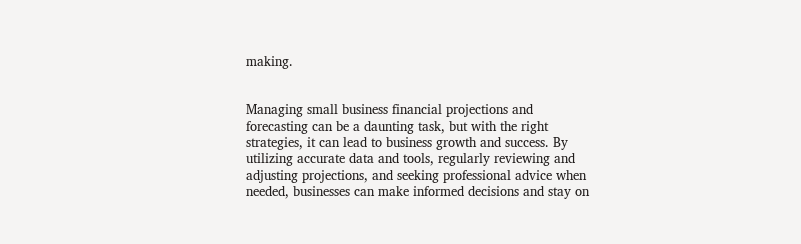making.


Managing small business financial projections and forecasting can be a daunting task, but with the right strategies, it can lead to business growth and success. By utilizing accurate data and tools, regularly reviewing and adjusting projections, and seeking professional advice when needed, businesses can make informed decisions and stay on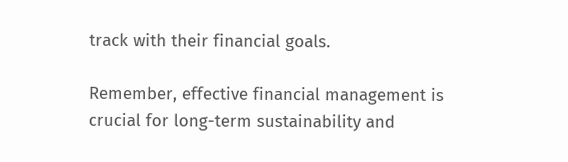track with their financial goals.

Remember, effective financial management is crucial for long-term sustainability and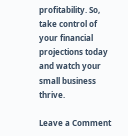profitability. So, take control of your financial projections today and watch your small business thrive.

Leave a Comment